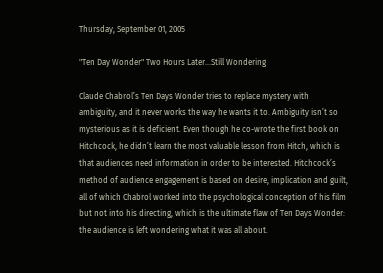Thursday, September 01, 2005

"Ten Day Wonder" Two Hours Later...Still Wondering

Claude Chabrol’s Ten Days Wonder tries to replace mystery with ambiguity, and it never works the way he wants it to. Ambiguity isn’t so mysterious as it is deficient. Even though he co-wrote the first book on Hitchcock, he didn’t learn the most valuable lesson from Hitch, which is that audiences need information in order to be interested. Hitchcock’s method of audience engagement is based on desire, implication and guilt, all of which Chabrol worked into the psychological conception of his film but not into his directing, which is the ultimate flaw of Ten Days Wonder: the audience is left wondering what it was all about.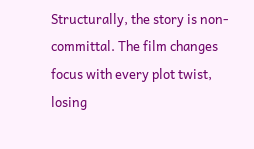Structurally, the story is non-committal. The film changes focus with every plot twist, losing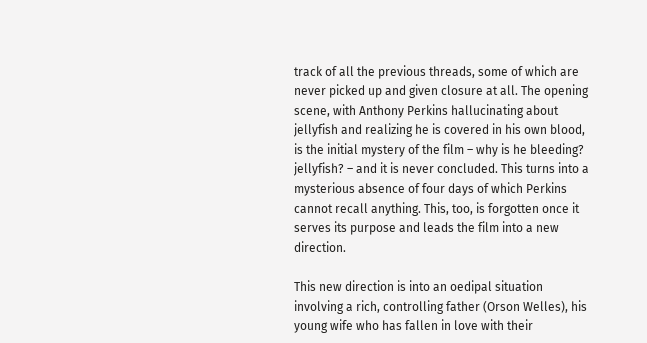track of all the previous threads, some of which are never picked up and given closure at all. The opening scene, with Anthony Perkins hallucinating about jellyfish and realizing he is covered in his own blood, is the initial mystery of the film – why is he bleeding? jellyfish? – and it is never concluded. This turns into a mysterious absence of four days of which Perkins cannot recall anything. This, too, is forgotten once it serves its purpose and leads the film into a new direction.

This new direction is into an oedipal situation involving a rich, controlling father (Orson Welles), his young wife who has fallen in love with their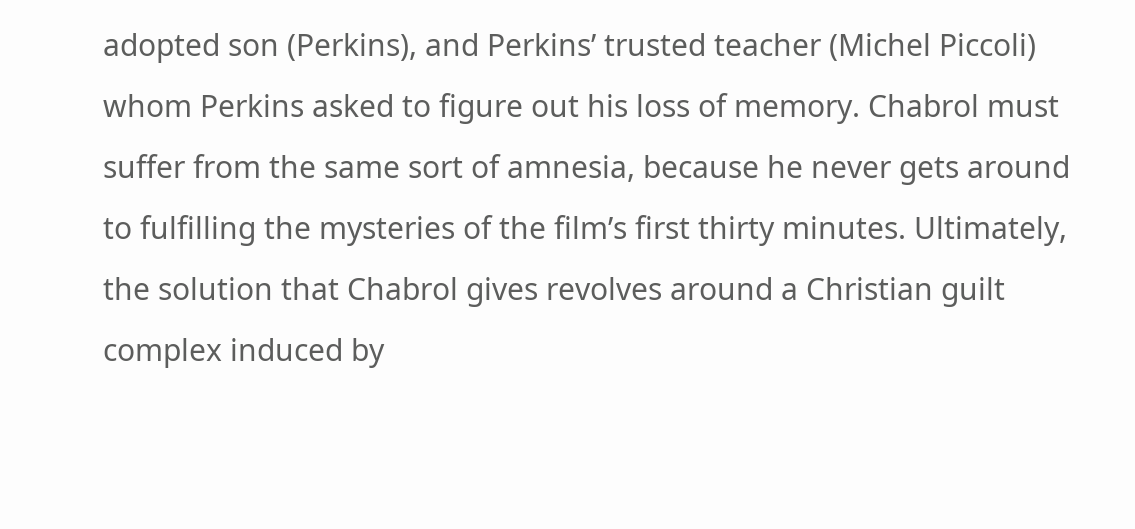adopted son (Perkins), and Perkins’ trusted teacher (Michel Piccoli) whom Perkins asked to figure out his loss of memory. Chabrol must suffer from the same sort of amnesia, because he never gets around to fulfilling the mysteries of the film’s first thirty minutes. Ultimately, the solution that Chabrol gives revolves around a Christian guilt complex induced by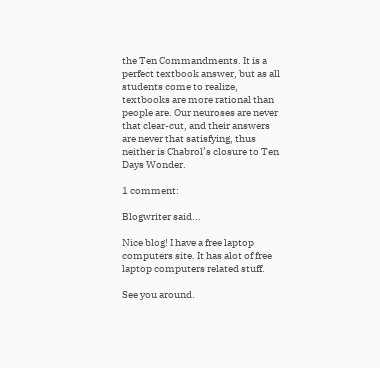the Ten Commandments. It is a perfect textbook answer, but as all students come to realize, textbooks are more rational than people are. Our neuroses are never that clear-cut, and their answers are never that satisfying, thus neither is Chabrol’s closure to Ten Days Wonder.

1 comment:

Blogwriter said...

Nice blog! I have a free laptop computers site. It has alot of free laptop computers related stuff.

See you around.